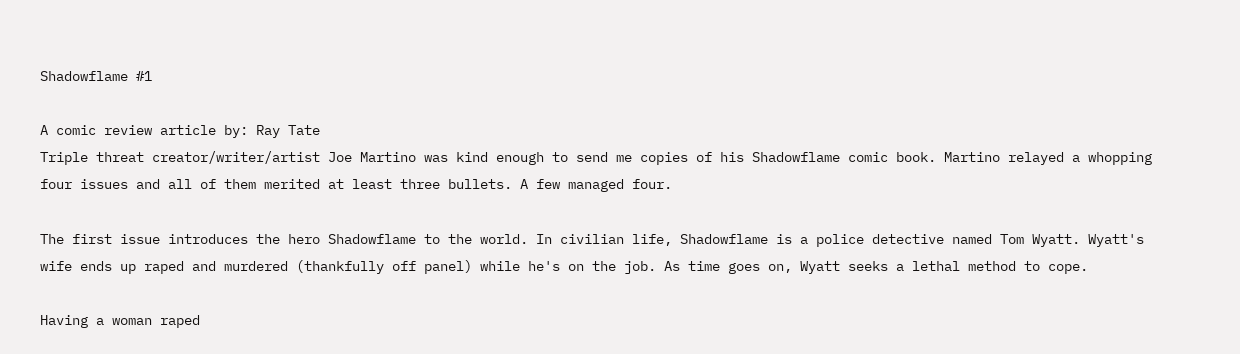Shadowflame #1

A comic review article by: Ray Tate
Triple threat creator/writer/artist Joe Martino was kind enough to send me copies of his Shadowflame comic book. Martino relayed a whopping four issues and all of them merited at least three bullets. A few managed four.

The first issue introduces the hero Shadowflame to the world. In civilian life, Shadowflame is a police detective named Tom Wyatt. Wyatt's wife ends up raped and murdered (thankfully off panel) while he's on the job. As time goes on, Wyatt seeks a lethal method to cope.

Having a woman raped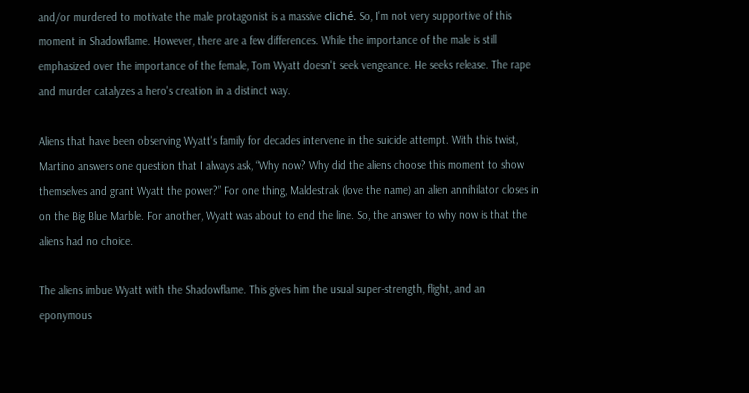and/or murdered to motivate the male protagonist is a massive cliché. So, I'm not very supportive of this moment in Shadowflame. However, there are a few differences. While the importance of the male is still emphasized over the importance of the female, Tom Wyatt doesn't seek vengeance. He seeks release. The rape and murder catalyzes a hero's creation in a distinct way.

Aliens that have been observing Wyatt's family for decades intervene in the suicide attempt. With this twist, Martino answers one question that I always ask, “Why now? Why did the aliens choose this moment to show themselves and grant Wyatt the power?” For one thing, Maldestrak (love the name) an alien annihilator closes in on the Big Blue Marble. For another, Wyatt was about to end the line. So, the answer to why now is that the aliens had no choice.

The aliens imbue Wyatt with the Shadowflame. This gives him the usual super-strength, flight, and an eponymous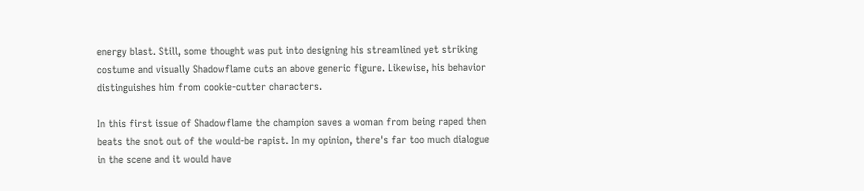energy blast. Still, some thought was put into designing his streamlined yet striking costume and visually Shadowflame cuts an above generic figure. Likewise, his behavior distinguishes him from cookie-cutter characters.

In this first issue of Shadowflame the champion saves a woman from being raped then beats the snot out of the would-be rapist. In my opinion, there's far too much dialogue in the scene and it would have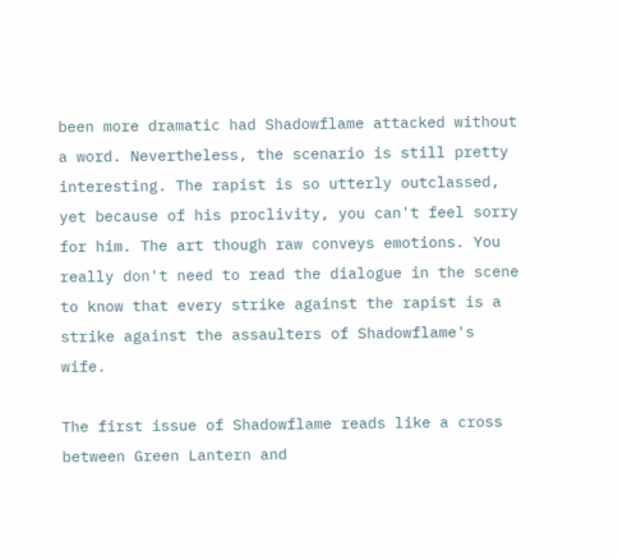been more dramatic had Shadowflame attacked without a word. Nevertheless, the scenario is still pretty interesting. The rapist is so utterly outclassed, yet because of his proclivity, you can't feel sorry for him. The art though raw conveys emotions. You really don't need to read the dialogue in the scene to know that every strike against the rapist is a strike against the assaulters of Shadowflame's wife.

The first issue of Shadowflame reads like a cross between Green Lantern and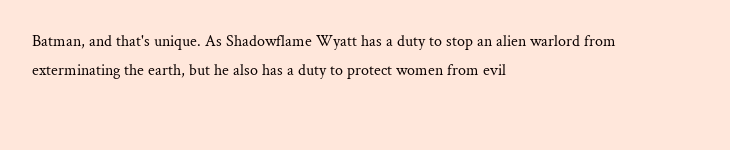Batman, and that's unique. As Shadowflame Wyatt has a duty to stop an alien warlord from exterminating the earth, but he also has a duty to protect women from evil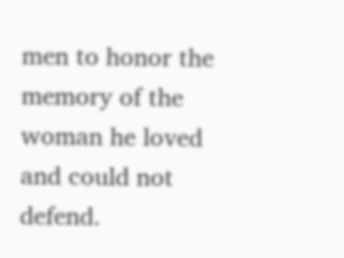men to honor the memory of the woman he loved and could not defend.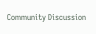Community Discussion